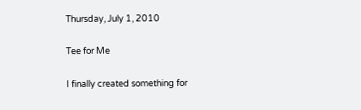Thursday, July 1, 2010

Tee for Me

I finally created something for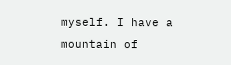myself. I have a mountain of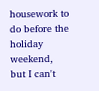housework to do before the holiday weekend, but I can't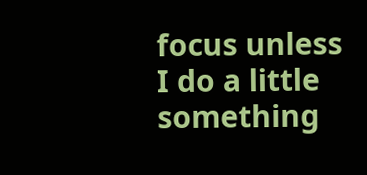focus unless I do a little something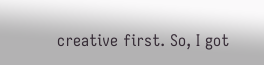creative first. So, I got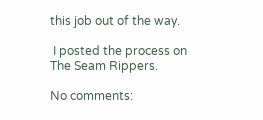this job out of the way.

 I posted the process on The Seam Rippers.

No comments: